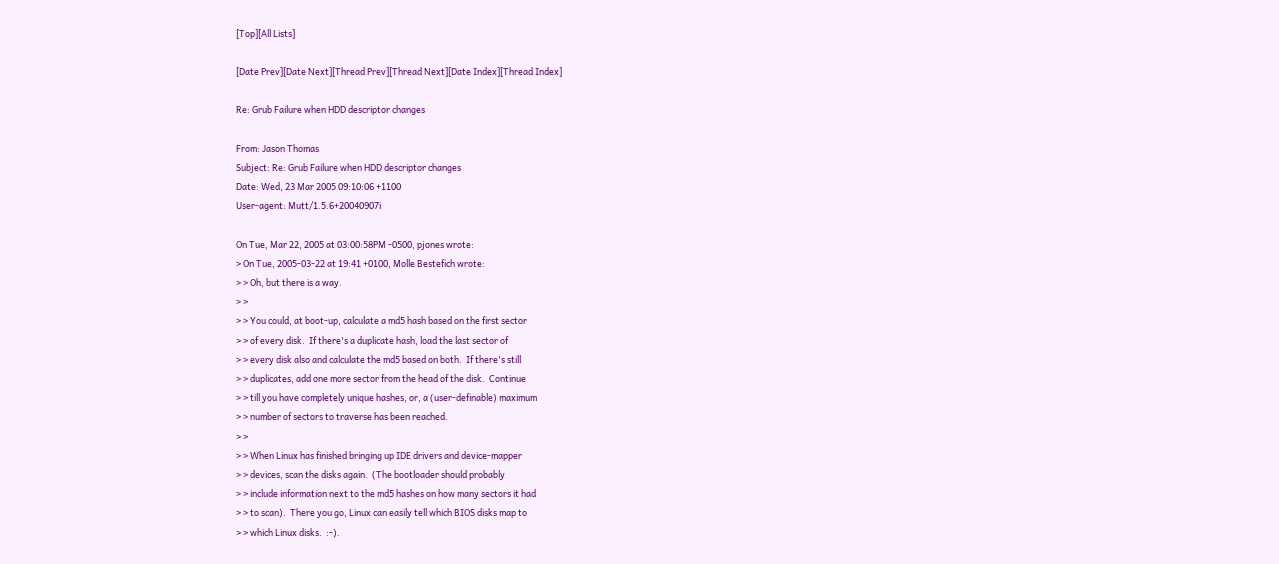[Top][All Lists]

[Date Prev][Date Next][Thread Prev][Thread Next][Date Index][Thread Index]

Re: Grub Failure when HDD descriptor changes

From: Jason Thomas
Subject: Re: Grub Failure when HDD descriptor changes
Date: Wed, 23 Mar 2005 09:10:06 +1100
User-agent: Mutt/1.5.6+20040907i

On Tue, Mar 22, 2005 at 03:00:58PM -0500, pjones wrote:
> On Tue, 2005-03-22 at 19:41 +0100, Molle Bestefich wrote:
> > Oh, but there is a way.
> >
> > You could, at boot-up, calculate a md5 hash based on the first sector
> > of every disk.  If there's a duplicate hash, load the last sector of
> > every disk also and calculate the md5 based on both.  If there's still
> > duplicates, add one more sector from the head of the disk.  Continue
> > till you have completely unique hashes, or, a (user-definable) maximum
> > number of sectors to traverse has been reached.
> >
> > When Linux has finished bringing up IDE drivers and device-mapper
> > devices, scan the disks again.  (The bootloader should probably
> > include information next to the md5 hashes on how many sectors it had
> > to scan).  There you go, Linux can easily tell which BIOS disks map to
> > which Linux disks.  :-).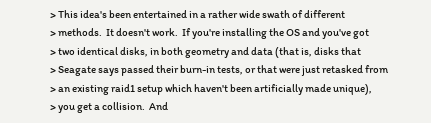> This idea's been entertained in a rather wide swath of different
> methods.  It doesn't work.  If you're installing the OS and you've got
> two identical disks, in both geometry and data (that is, disks that
> Seagate says passed their burn-in tests, or that were just retasked from
> an existing raid1 setup which haven't been artificially made unique),
> you get a collision.  And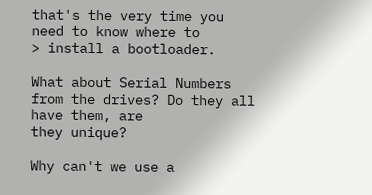that's the very time you need to know where to
> install a bootloader.

What about Serial Numbers from the drives? Do they all have them, are
they unique?

Why can't we use a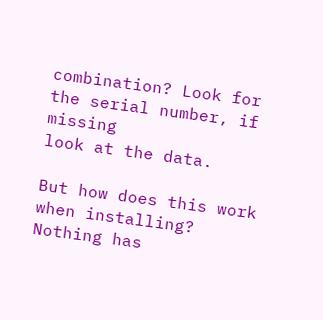combination? Look for the serial number, if missing
look at the data.

But how does this work when installing? Nothing has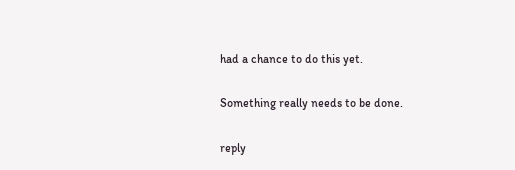had a chance to do this yet.

Something really needs to be done.

reply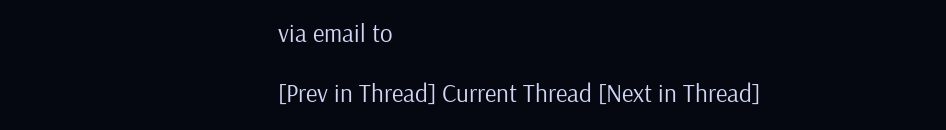via email to

[Prev in Thread] Current Thread [Next in Thread]